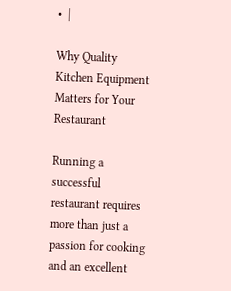•  |

Why Quality Kitchen Equipment Matters for Your Restaurant

Running a successful restaurant requires more than just a passion for cooking and an excellent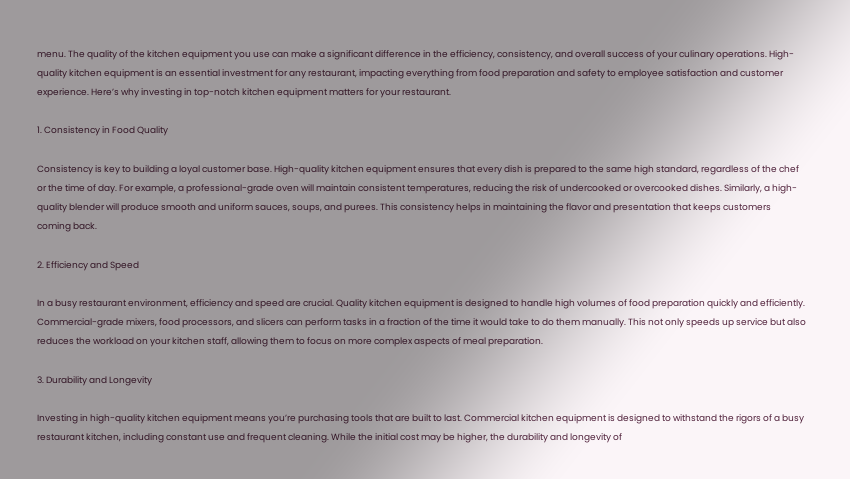menu. The quality of the kitchen equipment you use can make a significant difference in the efficiency, consistency, and overall success of your culinary operations. High-quality kitchen equipment is an essential investment for any restaurant, impacting everything from food preparation and safety to employee satisfaction and customer experience. Here’s why investing in top-notch kitchen equipment matters for your restaurant.

1. Consistency in Food Quality

Consistency is key to building a loyal customer base. High-quality kitchen equipment ensures that every dish is prepared to the same high standard, regardless of the chef or the time of day. For example, a professional-grade oven will maintain consistent temperatures, reducing the risk of undercooked or overcooked dishes. Similarly, a high-quality blender will produce smooth and uniform sauces, soups, and purees. This consistency helps in maintaining the flavor and presentation that keeps customers coming back.

2. Efficiency and Speed

In a busy restaurant environment, efficiency and speed are crucial. Quality kitchen equipment is designed to handle high volumes of food preparation quickly and efficiently. Commercial-grade mixers, food processors, and slicers can perform tasks in a fraction of the time it would take to do them manually. This not only speeds up service but also reduces the workload on your kitchen staff, allowing them to focus on more complex aspects of meal preparation.

3. Durability and Longevity

Investing in high-quality kitchen equipment means you’re purchasing tools that are built to last. Commercial kitchen equipment is designed to withstand the rigors of a busy restaurant kitchen, including constant use and frequent cleaning. While the initial cost may be higher, the durability and longevity of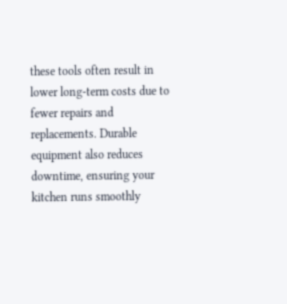these tools often result in lower long-term costs due to fewer repairs and replacements. Durable equipment also reduces downtime, ensuring your kitchen runs smoothly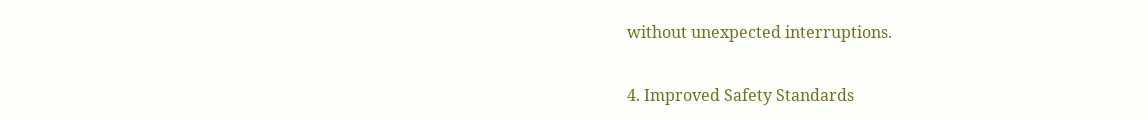without unexpected interruptions.

4. Improved Safety Standards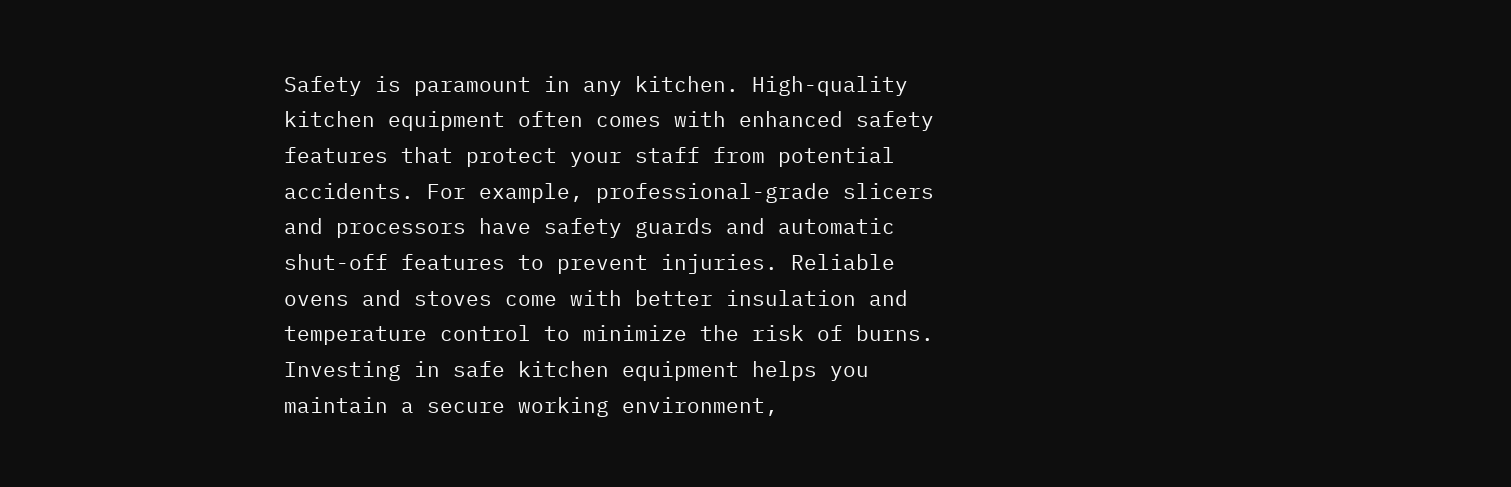Safety is paramount in any kitchen. High-quality kitchen equipment often comes with enhanced safety features that protect your staff from potential accidents. For example, professional-grade slicers and processors have safety guards and automatic shut-off features to prevent injuries. Reliable ovens and stoves come with better insulation and temperature control to minimize the risk of burns. Investing in safe kitchen equipment helps you maintain a secure working environment,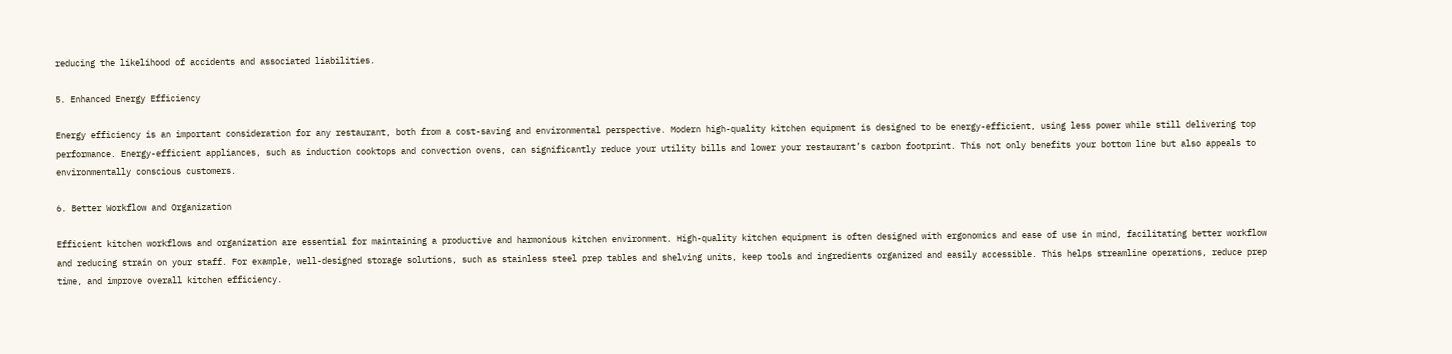reducing the likelihood of accidents and associated liabilities.

5. Enhanced Energy Efficiency

Energy efficiency is an important consideration for any restaurant, both from a cost-saving and environmental perspective. Modern high-quality kitchen equipment is designed to be energy-efficient, using less power while still delivering top performance. Energy-efficient appliances, such as induction cooktops and convection ovens, can significantly reduce your utility bills and lower your restaurant’s carbon footprint. This not only benefits your bottom line but also appeals to environmentally conscious customers.

6. Better Workflow and Organization

Efficient kitchen workflows and organization are essential for maintaining a productive and harmonious kitchen environment. High-quality kitchen equipment is often designed with ergonomics and ease of use in mind, facilitating better workflow and reducing strain on your staff. For example, well-designed storage solutions, such as stainless steel prep tables and shelving units, keep tools and ingredients organized and easily accessible. This helps streamline operations, reduce prep time, and improve overall kitchen efficiency.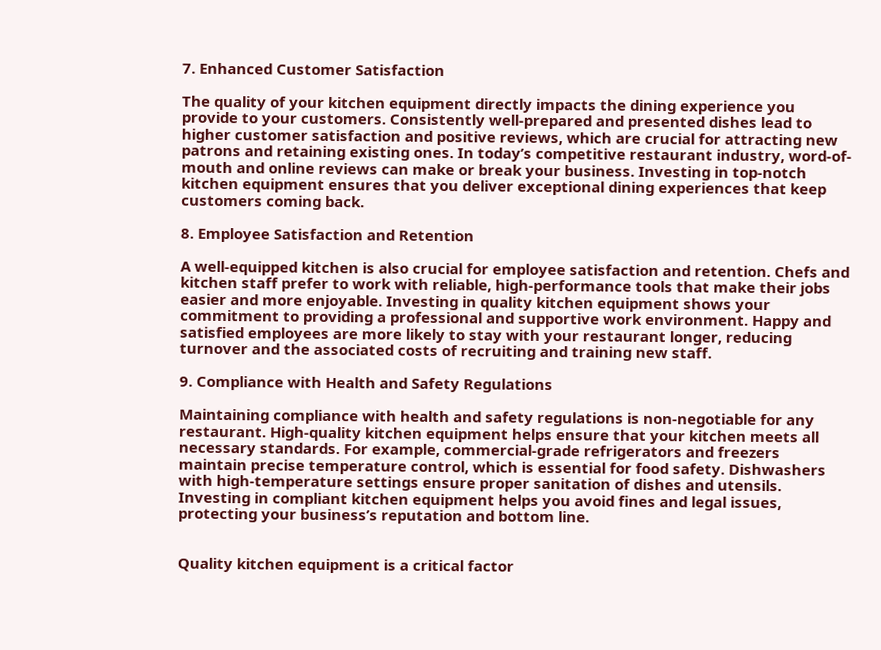7. Enhanced Customer Satisfaction

The quality of your kitchen equipment directly impacts the dining experience you provide to your customers. Consistently well-prepared and presented dishes lead to higher customer satisfaction and positive reviews, which are crucial for attracting new patrons and retaining existing ones. In today’s competitive restaurant industry, word-of-mouth and online reviews can make or break your business. Investing in top-notch kitchen equipment ensures that you deliver exceptional dining experiences that keep customers coming back.

8. Employee Satisfaction and Retention

A well-equipped kitchen is also crucial for employee satisfaction and retention. Chefs and kitchen staff prefer to work with reliable, high-performance tools that make their jobs easier and more enjoyable. Investing in quality kitchen equipment shows your commitment to providing a professional and supportive work environment. Happy and satisfied employees are more likely to stay with your restaurant longer, reducing turnover and the associated costs of recruiting and training new staff.

9. Compliance with Health and Safety Regulations

Maintaining compliance with health and safety regulations is non-negotiable for any restaurant. High-quality kitchen equipment helps ensure that your kitchen meets all necessary standards. For example, commercial-grade refrigerators and freezers maintain precise temperature control, which is essential for food safety. Dishwashers with high-temperature settings ensure proper sanitation of dishes and utensils. Investing in compliant kitchen equipment helps you avoid fines and legal issues, protecting your business’s reputation and bottom line.


Quality kitchen equipment is a critical factor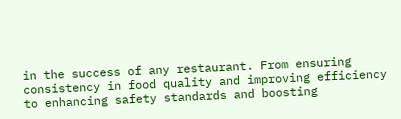in the success of any restaurant. From ensuring consistency in food quality and improving efficiency to enhancing safety standards and boosting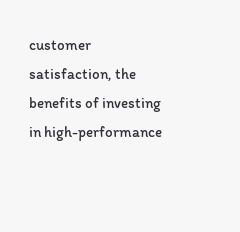customer satisfaction, the benefits of investing in high-performance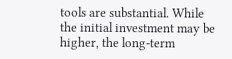tools are substantial. While the initial investment may be higher, the long-term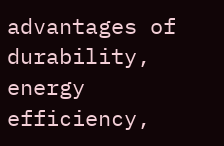advantages of durability, energy efficiency,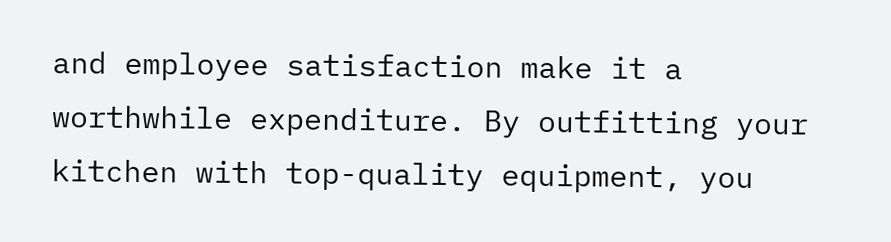and employee satisfaction make it a worthwhile expenditure. By outfitting your kitchen with top-quality equipment, you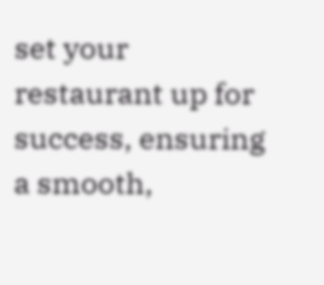set your restaurant up for success, ensuring a smooth,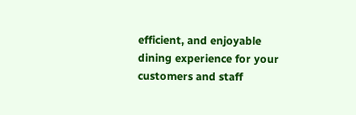efficient, and enjoyable dining experience for your customers and staff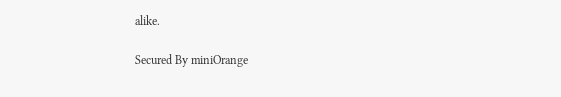alike.

Secured By miniOrange